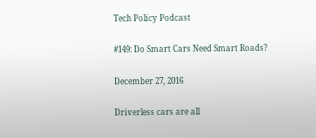Tech Policy Podcast

#149: Do Smart Cars Need Smart Roads?

December 27, 2016

Driverless cars are all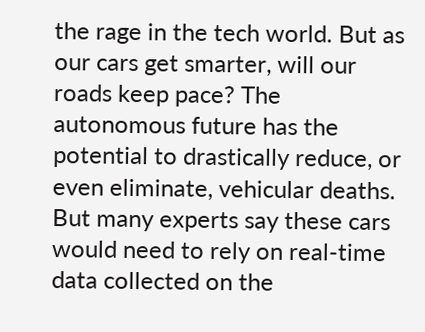the rage in the tech world. But as our cars get smarter, will our roads keep pace? The autonomous future has the potential to drastically reduce, or even eliminate, vehicular deaths. But many experts say these cars would need to rely on real-time data collected on the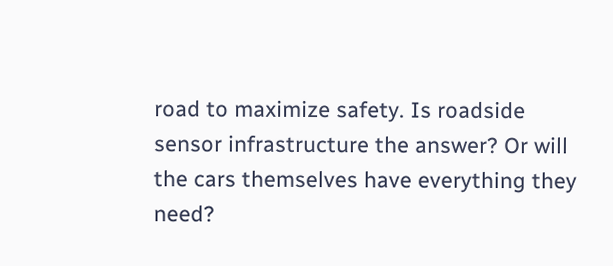road to maximize safety. Is roadside sensor infrastructure the answer? Or will the cars themselves have everything they need?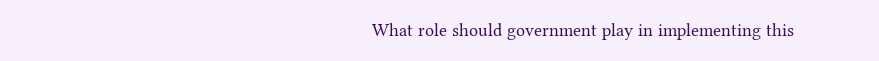What role should government play in implementing this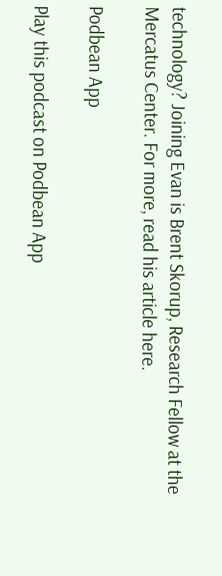technology? Joining Evan is Brent Skorup, Research Fellow at the Mercatus Center. For more, read his article here.

Podbean App

Play this podcast on Podbean App